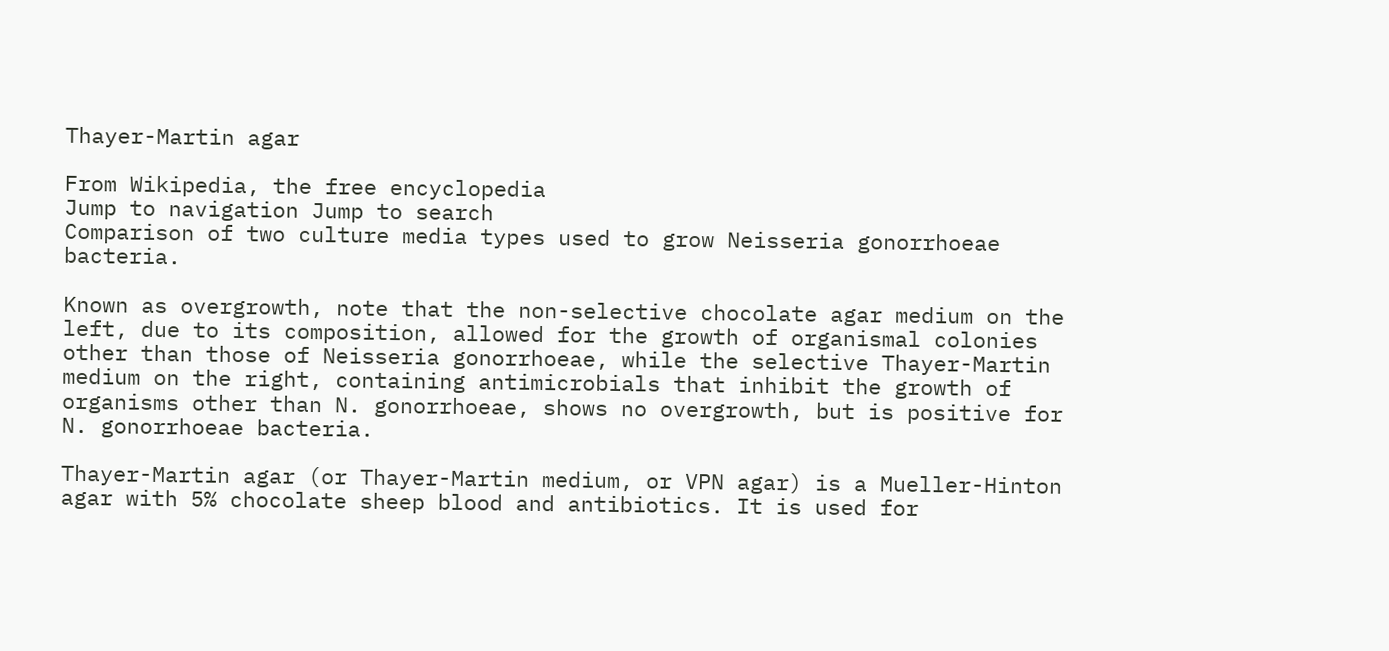Thayer-Martin agar

From Wikipedia, the free encyclopedia
Jump to navigation Jump to search
Comparison of two culture media types used to grow Neisseria gonorrhoeae bacteria.

Known as overgrowth, note that the non-selective chocolate agar medium on the left, due to its composition, allowed for the growth of organismal colonies other than those of Neisseria gonorrhoeae, while the selective Thayer-Martin medium on the right, containing antimicrobials that inhibit the growth of organisms other than N. gonorrhoeae, shows no overgrowth, but is positive for N. gonorrhoeae bacteria.

Thayer-Martin agar (or Thayer-Martin medium, or VPN agar) is a Mueller-Hinton agar with 5% chocolate sheep blood and antibiotics. It is used for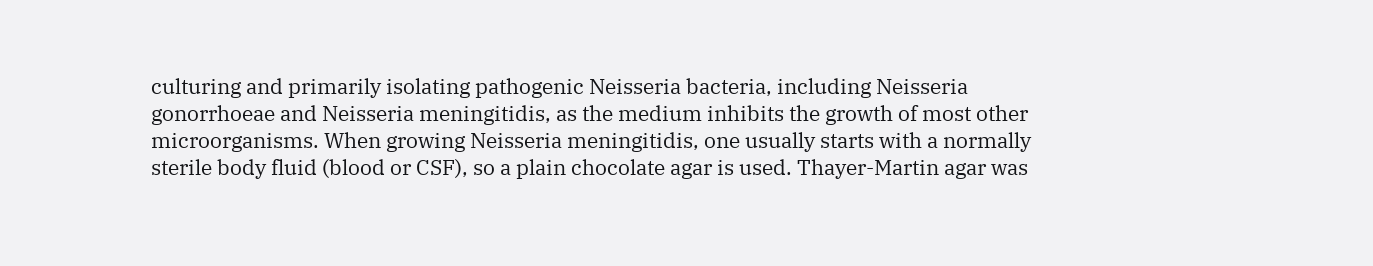culturing and primarily isolating pathogenic Neisseria bacteria, including Neisseria gonorrhoeae and Neisseria meningitidis, as the medium inhibits the growth of most other microorganisms. When growing Neisseria meningitidis, one usually starts with a normally sterile body fluid (blood or CSF), so a plain chocolate agar is used. Thayer-Martin agar was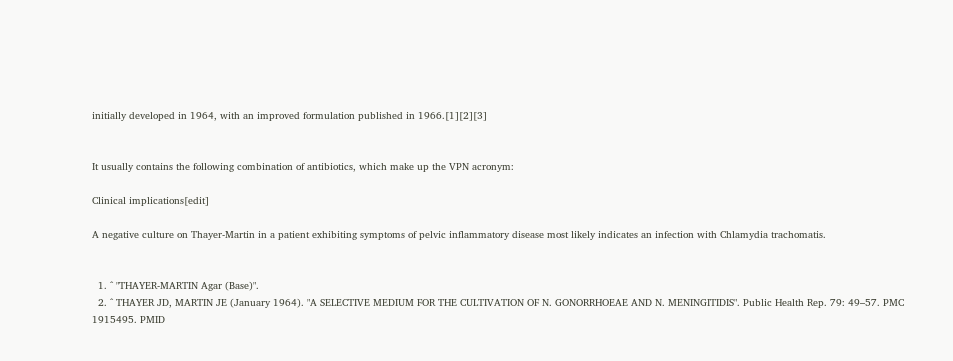initially developed in 1964, with an improved formulation published in 1966.[1][2][3]


It usually contains the following combination of antibiotics, which make up the VPN acronym:

Clinical implications[edit]

A negative culture on Thayer-Martin in a patient exhibiting symptoms of pelvic inflammatory disease most likely indicates an infection with Chlamydia trachomatis.


  1. ^ "THAYER-MARTIN Agar (Base)".
  2. ^ THAYER JD, MARTIN JE (January 1964). "A SELECTIVE MEDIUM FOR THE CULTIVATION OF N. GONORRHOEAE AND N. MENINGITIDIS". Public Health Rep. 79: 49–57. PMC 1915495. PMID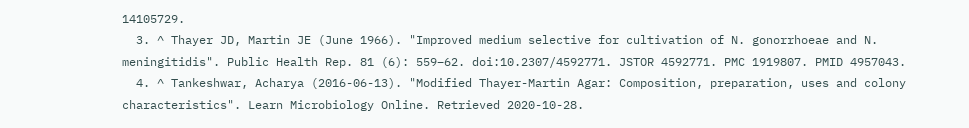14105729.
  3. ^ Thayer JD, Martin JE (June 1966). "Improved medium selective for cultivation of N. gonorrhoeae and N. meningitidis". Public Health Rep. 81 (6): 559–62. doi:10.2307/4592771. JSTOR 4592771. PMC 1919807. PMID 4957043.
  4. ^ Tankeshwar, Acharya (2016-06-13). "Modified Thayer-Martin Agar: Composition, preparation, uses and colony characteristics". Learn Microbiology Online. Retrieved 2020-10-28.